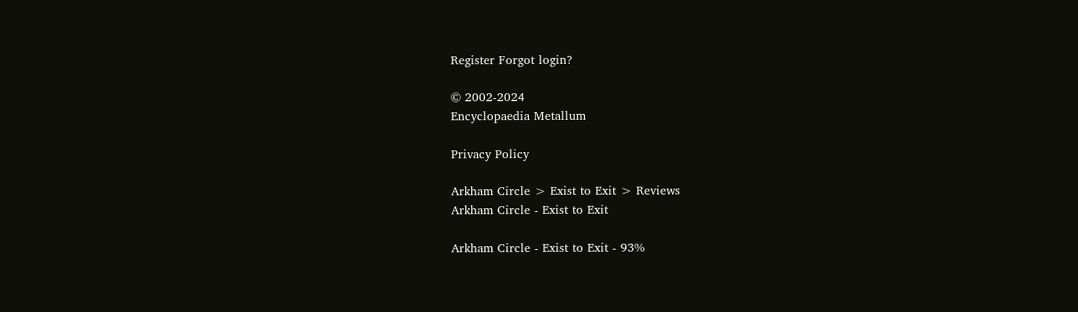Register Forgot login?

© 2002-2024
Encyclopaedia Metallum

Privacy Policy

Arkham Circle > Exist to Exit > Reviews
Arkham Circle - Exist to Exit

Arkham Circle - Exist to Exit - 93%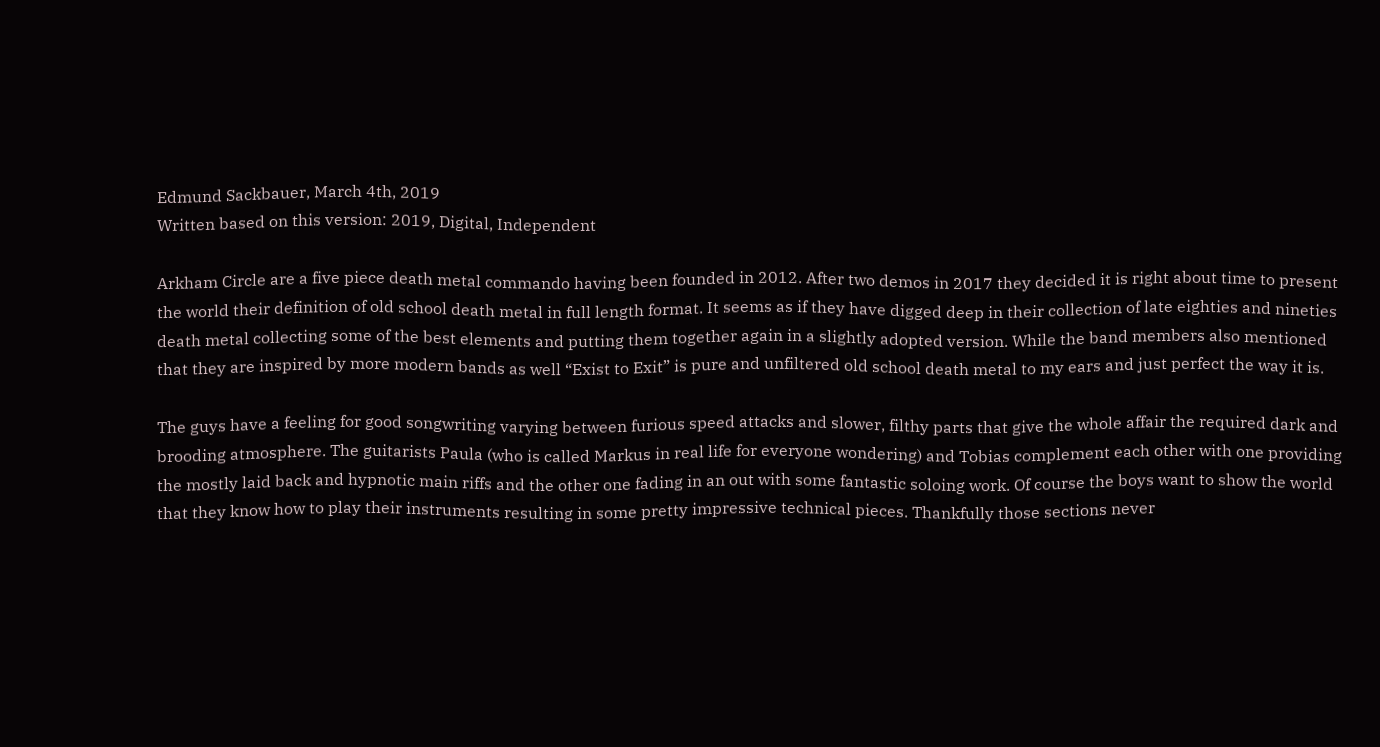Edmund Sackbauer, March 4th, 2019
Written based on this version: 2019, Digital, Independent

Arkham Circle are a five piece death metal commando having been founded in 2012. After two demos in 2017 they decided it is right about time to present the world their definition of old school death metal in full length format. It seems as if they have digged deep in their collection of late eighties and nineties death metal collecting some of the best elements and putting them together again in a slightly adopted version. While the band members also mentioned that they are inspired by more modern bands as well “Exist to Exit” is pure and unfiltered old school death metal to my ears and just perfect the way it is.

The guys have a feeling for good songwriting varying between furious speed attacks and slower, filthy parts that give the whole affair the required dark and brooding atmosphere. The guitarists Paula (who is called Markus in real life for everyone wondering) and Tobias complement each other with one providing the mostly laid back and hypnotic main riffs and the other one fading in an out with some fantastic soloing work. Of course the boys want to show the world that they know how to play their instruments resulting in some pretty impressive technical pieces. Thankfully those sections never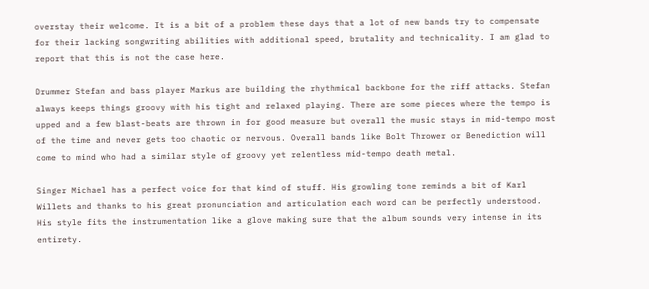overstay their welcome. It is a bit of a problem these days that a lot of new bands try to compensate for their lacking songwriting abilities with additional speed, brutality and technicality. I am glad to report that this is not the case here.

Drummer Stefan and bass player Markus are building the rhythmical backbone for the riff attacks. Stefan always keeps things groovy with his tight and relaxed playing. There are some pieces where the tempo is upped and a few blast-beats are thrown in for good measure but overall the music stays in mid-tempo most of the time and never gets too chaotic or nervous. Overall bands like Bolt Thrower or Benediction will come to mind who had a similar style of groovy yet relentless mid-tempo death metal.

Singer Michael has a perfect voice for that kind of stuff. His growling tone reminds a bit of Karl Willets and thanks to his great pronunciation and articulation each word can be perfectly understood. His style fits the instrumentation like a glove making sure that the album sounds very intense in its entirety.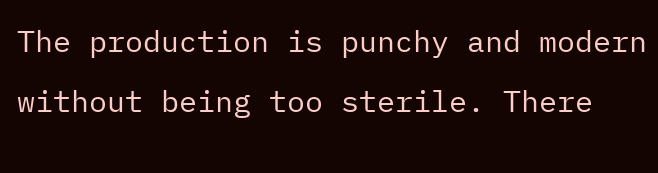The production is punchy and modern without being too sterile. There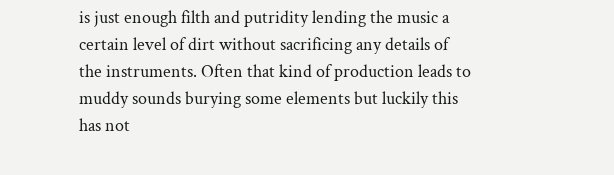is just enough filth and putridity lending the music a certain level of dirt without sacrificing any details of the instruments. Often that kind of production leads to muddy sounds burying some elements but luckily this has not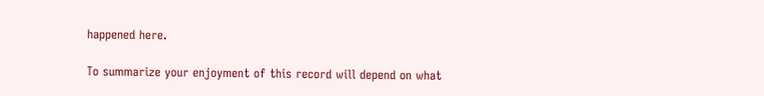happened here.

To summarize your enjoyment of this record will depend on what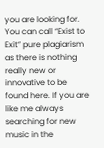you are looking for. You can call “Exist to Exit” pure plagiarism as there is nothing really new or innovative to be found here. If you are like me always searching for new music in the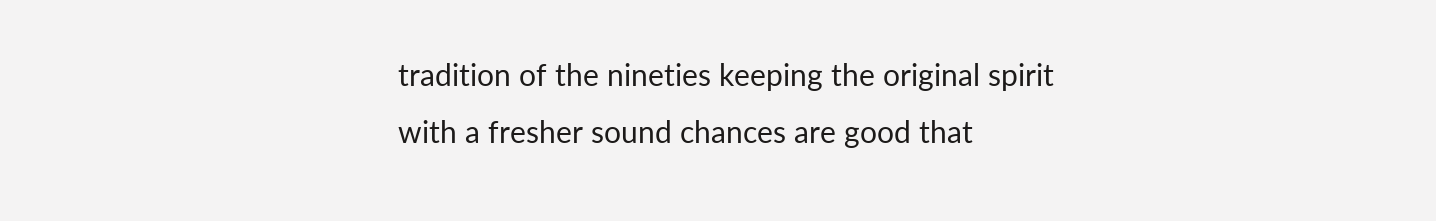tradition of the nineties keeping the original spirit with a fresher sound chances are good that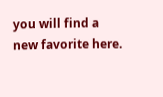you will find a new favorite here.